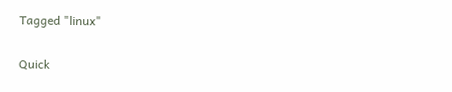Tagged "linux"

Quick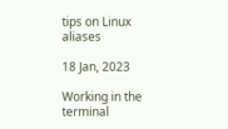tips on Linux aliases

18 Jan, 2023

Working in the terminal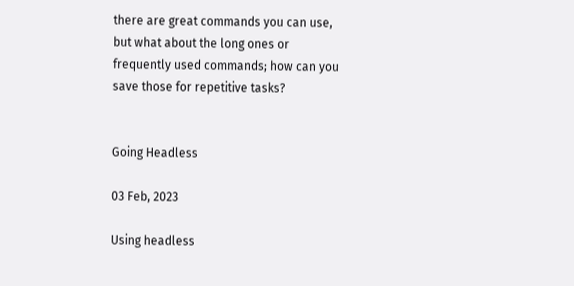there are great commands you can use, but what about the long ones or frequently used commands; how can you save those for repetitive tasks?


Going Headless

03 Feb, 2023

Using headless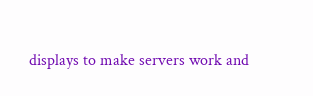displays to make servers work and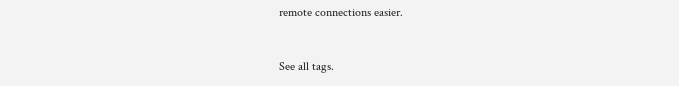remote connections easier.


See all tags.